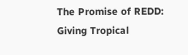The Promise of REDD: Giving Tropical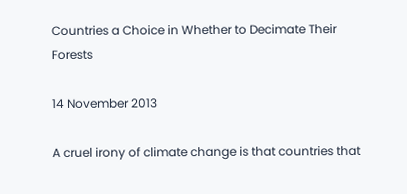Countries a Choice in Whether to Decimate Their Forests

14 November 2013

A cruel irony of climate change is that countries that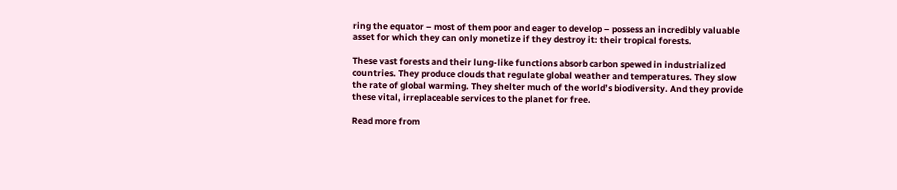ring the equator – most of them poor and eager to develop – possess an incredibly valuable asset for which they can only monetize if they destroy it: their tropical forests.

These vast forests and their lung-like functions absorb carbon spewed in industrialized countries. They produce clouds that regulate global weather and temperatures. They slow the rate of global warming. They shelter much of the world’s biodiversity. And they provide these vital, irreplaceable services to the planet for free.

Read more from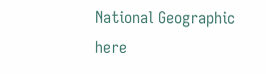National Geographic here